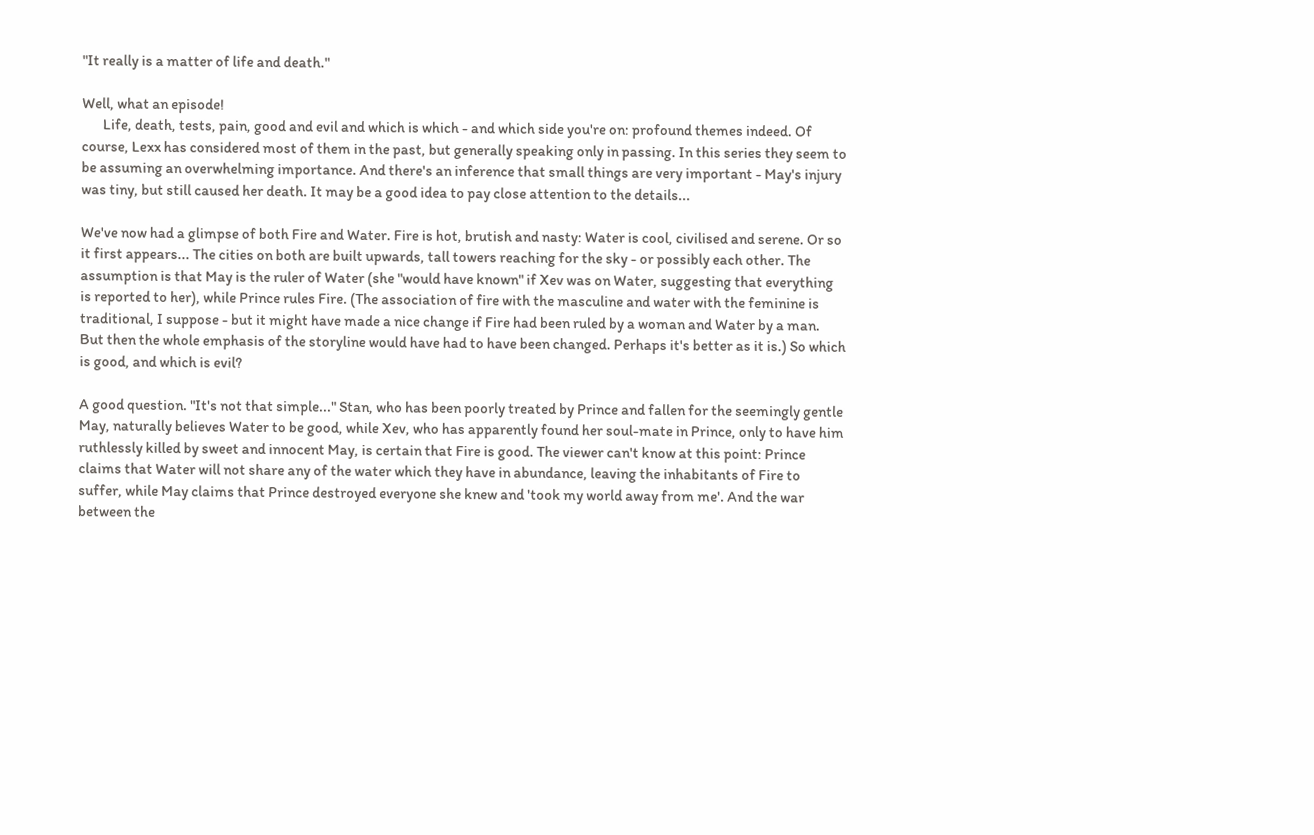"It really is a matter of life and death."

Well, what an episode!
       Life, death, tests, pain, good and evil and which is which - and which side you're on: profound themes indeed. Of course, Lexx has considered most of them in the past, but generally speaking only in passing. In this series they seem to be assuming an overwhelming importance. And there's an inference that small things are very important - May's injury was tiny, but still caused her death. It may be a good idea to pay close attention to the details...

We've now had a glimpse of both Fire and Water. Fire is hot, brutish and nasty: Water is cool, civilised and serene. Or so it first appears... The cities on both are built upwards, tall towers reaching for the sky - or possibly each other. The assumption is that May is the ruler of Water (she "would have known" if Xev was on Water, suggesting that everything is reported to her), while Prince rules Fire. (The association of fire with the masculine and water with the feminine is traditional, I suppose - but it might have made a nice change if Fire had been ruled by a woman and Water by a man. But then the whole emphasis of the storyline would have had to have been changed. Perhaps it's better as it is.) So which is good, and which is evil?

A good question. "It's not that simple..." Stan, who has been poorly treated by Prince and fallen for the seemingly gentle May, naturally believes Water to be good, while Xev, who has apparently found her soul-mate in Prince, only to have him ruthlessly killed by sweet and innocent May, is certain that Fire is good. The viewer can't know at this point: Prince claims that Water will not share any of the water which they have in abundance, leaving the inhabitants of Fire to suffer, while May claims that Prince destroyed everyone she knew and 'took my world away from me'. And the war between the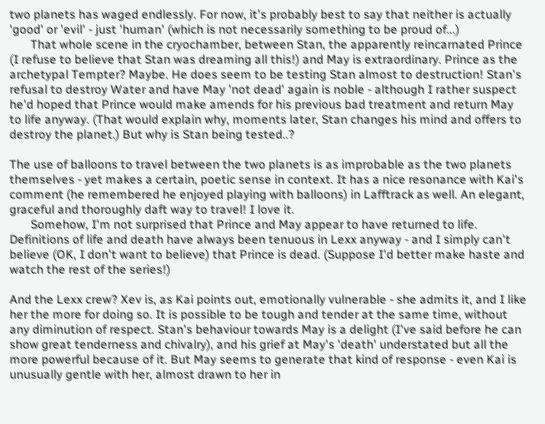two planets has waged endlessly. For now, it's probably best to say that neither is actually 'good' or 'evil' - just 'human' (which is not necessarily something to be proud of...)
       That whole scene in the cryochamber, between Stan, the apparently reincarnated Prince (I refuse to believe that Stan was dreaming all this!) and May is extraordinary. Prince as the archetypal Tempter? Maybe. He does seem to be testing Stan almost to destruction! Stan's refusal to destroy Water and have May 'not dead' again is noble - although I rather suspect he'd hoped that Prince would make amends for his previous bad treatment and return May to life anyway. (That would explain why, moments later, Stan changes his mind and offers to destroy the planet.) But why is Stan being tested..?

The use of balloons to travel between the two planets is as improbable as the two planets themselves - yet makes a certain, poetic sense in context. It has a nice resonance with Kai's comment (he remembered he enjoyed playing with balloons) in Lafftrack as well. An elegant, graceful and thoroughly daft way to travel! I love it.
       Somehow, I'm not surprised that Prince and May appear to have returned to life. Definitions of life and death have always been tenuous in Lexx anyway - and I simply can't believe (OK, I don't want to believe) that Prince is dead. (Suppose I'd better make haste and watch the rest of the series!)

And the Lexx crew? Xev is, as Kai points out, emotionally vulnerable - she admits it, and I like her the more for doing so. It is possible to be tough and tender at the same time, without any diminution of respect. Stan's behaviour towards May is a delight (I've said before he can show great tenderness and chivalry), and his grief at May's 'death' understated but all the more powerful because of it. But May seems to generate that kind of response - even Kai is unusually gentle with her, almost drawn to her in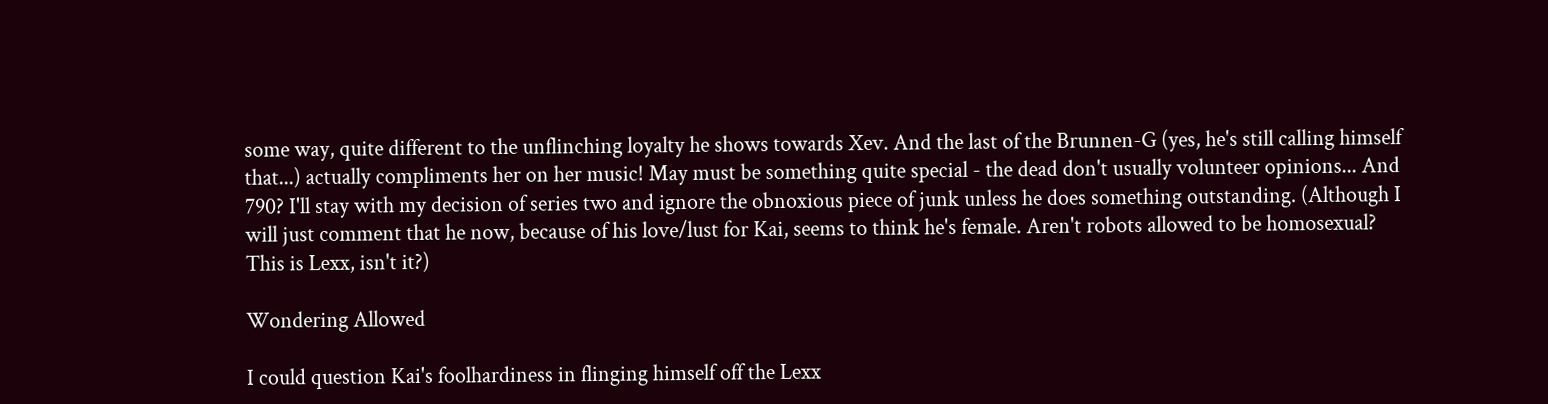some way, quite different to the unflinching loyalty he shows towards Xev. And the last of the Brunnen-G (yes, he's still calling himself that...) actually compliments her on her music! May must be something quite special - the dead don't usually volunteer opinions... And 790? I'll stay with my decision of series two and ignore the obnoxious piece of junk unless he does something outstanding. (Although I will just comment that he now, because of his love/lust for Kai, seems to think he's female. Aren't robots allowed to be homosexual? This is Lexx, isn't it?)

Wondering Allowed

I could question Kai's foolhardiness in flinging himself off the Lexx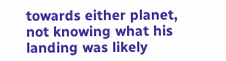towards either planet, not knowing what his landing was likely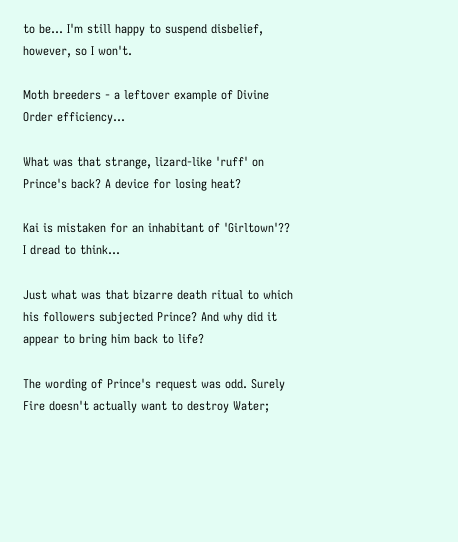to be... I'm still happy to suspend disbelief, however, so I won't.

Moth breeders - a leftover example of Divine Order efficiency...

What was that strange, lizard-like 'ruff' on Prince's back? A device for losing heat?

Kai is mistaken for an inhabitant of 'Girltown'?? I dread to think...

Just what was that bizarre death ritual to which his followers subjected Prince? And why did it appear to bring him back to life?

The wording of Prince's request was odd. Surely Fire doesn't actually want to destroy Water;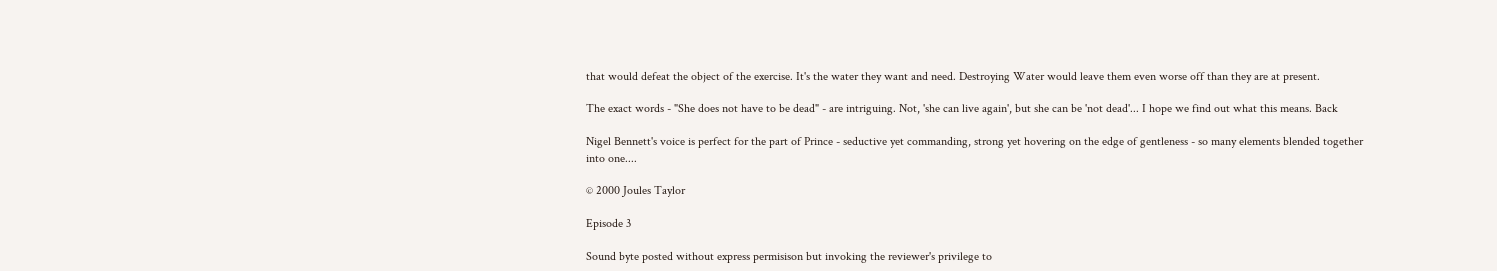that would defeat the object of the exercise. It's the water they want and need. Destroying Water would leave them even worse off than they are at present.

The exact words - "She does not have to be dead" - are intriguing. Not, 'she can live again', but she can be 'not dead'... I hope we find out what this means. Back

Nigel Bennett's voice is perfect for the part of Prince - seductive yet commanding, strong yet hovering on the edge of gentleness - so many elements blended together into one....

© 2000 Joules Taylor

Episode 3

Sound byte posted without express permisison but invoking the reviewer's privilege to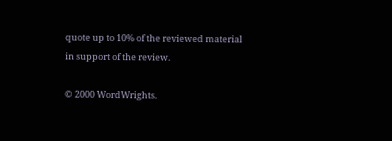quote up to 10% of the reviewed material in support of the review.

© 2000 WordWrights.